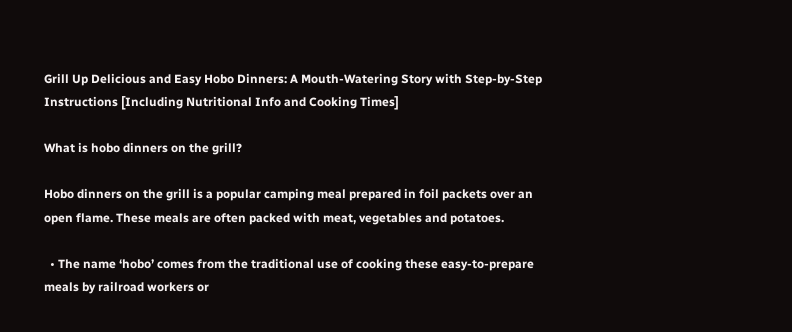Grill Up Delicious and Easy Hobo Dinners: A Mouth-Watering Story with Step-by-Step Instructions [Including Nutritional Info and Cooking Times]

What is hobo dinners on the grill?

Hobo dinners on the grill is a popular camping meal prepared in foil packets over an open flame. These meals are often packed with meat, vegetables and potatoes.

  • The name ‘hobo’ comes from the traditional use of cooking these easy-to-prepare meals by railroad workers or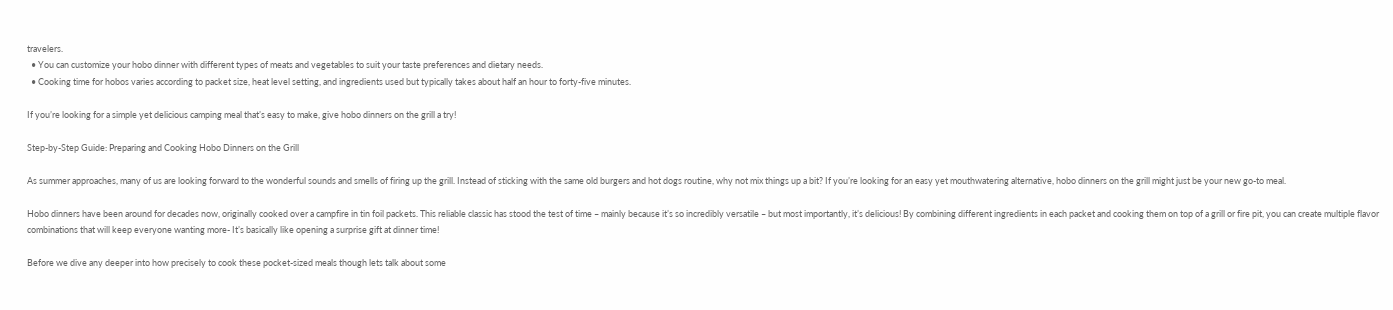travelers.
  • You can customize your hobo dinner with different types of meats and vegetables to suit your taste preferences and dietary needs.
  • Cooking time for hobos varies according to packet size, heat level setting, and ingredients used but typically takes about half an hour to forty-five minutes.

If you’re looking for a simple yet delicious camping meal that’s easy to make, give hobo dinners on the grill a try!

Step-by-Step Guide: Preparing and Cooking Hobo Dinners on the Grill

As summer approaches, many of us are looking forward to the wonderful sounds and smells of firing up the grill. Instead of sticking with the same old burgers and hot dogs routine, why not mix things up a bit? If you’re looking for an easy yet mouthwatering alternative, hobo dinners on the grill might just be your new go-to meal.

Hobo dinners have been around for decades now, originally cooked over a campfire in tin foil packets. This reliable classic has stood the test of time – mainly because it’s so incredibly versatile – but most importantly, it’s delicious! By combining different ingredients in each packet and cooking them on top of a grill or fire pit, you can create multiple flavor combinations that will keep everyone wanting more- It’s basically like opening a surprise gift at dinner time!

Before we dive any deeper into how precisely to cook these pocket-sized meals though lets talk about some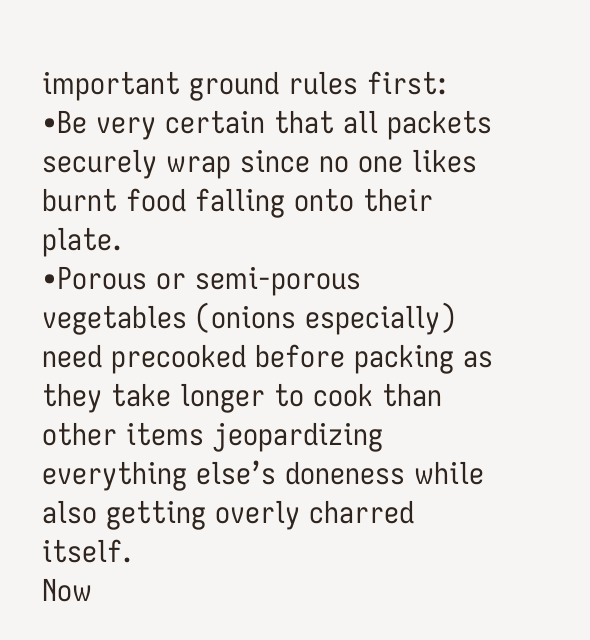important ground rules first:
•Be very certain that all packets securely wrap since no one likes burnt food falling onto their plate.
•Porous or semi-porous vegetables (onions especially) need precooked before packing as they take longer to cook than other items jeopardizing everything else’s doneness while also getting overly charred itself.
Now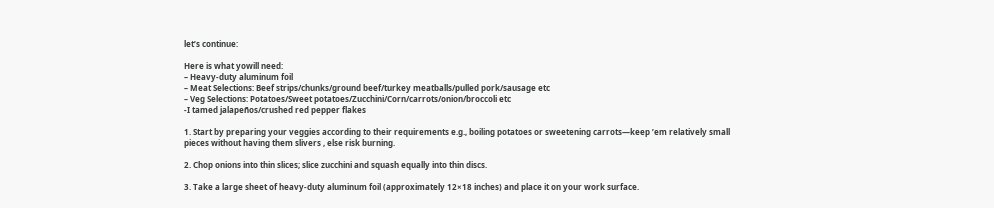let’s continue:

Here is what yowill need:
– Heavy-duty aluminum foil
– Meat Selections: Beef strips/chunks/ground beef/turkey meatballs/pulled pork/sausage etc
– Veg Selections: Potatoes/Sweet potatoes/Zucchini/Corn/carrots/onion/broccoli etc
-I tamed jalapeños/crushed red pepper flakes

1. Start by preparing your veggies according to their requirements e.g., boiling potatoes or sweetening carrots—keep ’em relatively small pieces without having them slivers , else risk burning.

2. Chop onions into thin slices; slice zucchini and squash equally into thin discs.

3. Take a large sheet of heavy-duty aluminum foil (approximately 12×18 inches) and place it on your work surface.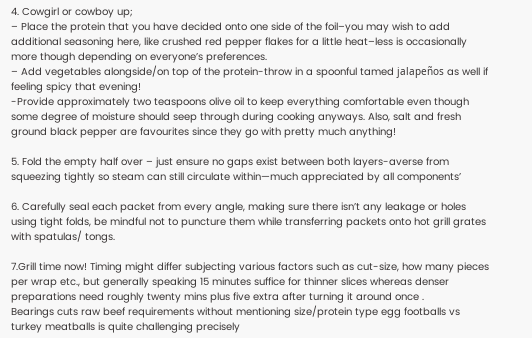4. Cowgirl or cowboy up;
– Place the protein that you have decided onto one side of the foil–you may wish to add additional seasoning here, like crushed red pepper flakes for a little heat–less is occasionally more though depending on everyone’s preferences.
– Add vegetables alongside/on top of the protein-throw in a spoonful tamed jalapeños as well if feeling spicy that evening!
-Provide approximately two teaspoons olive oil to keep everything comfortable even though some degree of moisture should seep through during cooking anyways. Also, salt and fresh ground black pepper are favourites since they go with pretty much anything!

5. Fold the empty half over – just ensure no gaps exist between both layers-averse from squeezing tightly so steam can still circulate within—much appreciated by all components’

6. Carefully seal each packet from every angle, making sure there isn’t any leakage or holes using tight folds, be mindful not to puncture them while transferring packets onto hot grill grates with spatulas/ tongs.

7.Grill time now! Timing might differ subjecting various factors such as cut-size, how many pieces per wrap etc., but generally speaking 15 minutes suffice for thinner slices whereas denser preparations need roughly twenty mins plus five extra after turning it around once .
Bearings cuts raw beef requirements without mentioning size/protein type egg footballs vs turkey meatballs is quite challenging precisely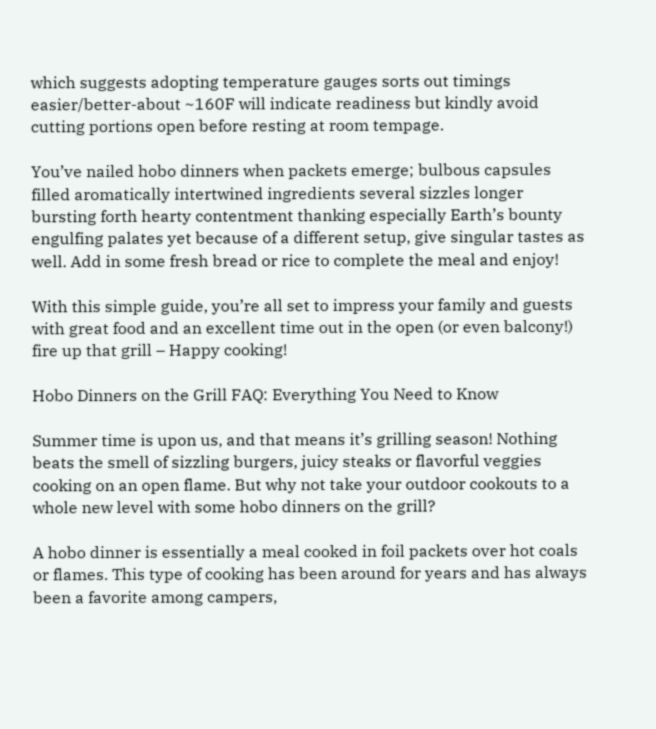which suggests adopting temperature gauges sorts out timings easier/better-about ~160F will indicate readiness but kindly avoid cutting portions open before resting at room tempage.

You’ve nailed hobo dinners when packets emerge; bulbous capsules filled aromatically intertwined ingredients several sizzles longer bursting forth hearty contentment thanking especially Earth’s bounty engulfing palates yet because of a different setup, give singular tastes as well. Add in some fresh bread or rice to complete the meal and enjoy!

With this simple guide, you’re all set to impress your family and guests with great food and an excellent time out in the open (or even balcony!) fire up that grill – Happy cooking!

Hobo Dinners on the Grill FAQ: Everything You Need to Know

Summer time is upon us, and that means it’s grilling season! Nothing beats the smell of sizzling burgers, juicy steaks or flavorful veggies cooking on an open flame. But why not take your outdoor cookouts to a whole new level with some hobo dinners on the grill?

A hobo dinner is essentially a meal cooked in foil packets over hot coals or flames. This type of cooking has been around for years and has always been a favorite among campers,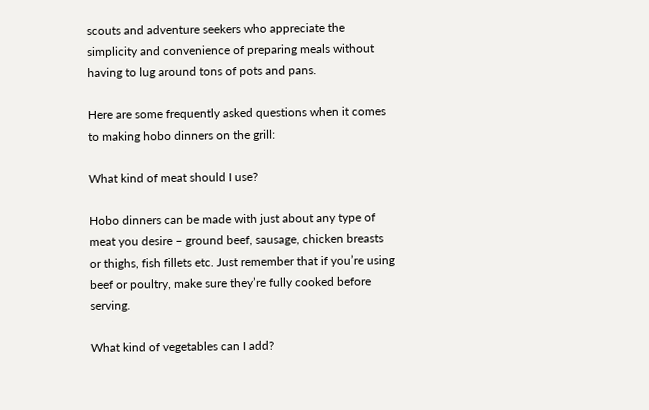scouts and adventure seekers who appreciate the simplicity and convenience of preparing meals without having to lug around tons of pots and pans.

Here are some frequently asked questions when it comes to making hobo dinners on the grill:

What kind of meat should I use?

Hobo dinners can be made with just about any type of meat you desire – ground beef, sausage, chicken breasts or thighs, fish fillets etc. Just remember that if you’re using beef or poultry, make sure they’re fully cooked before serving.

What kind of vegetables can I add?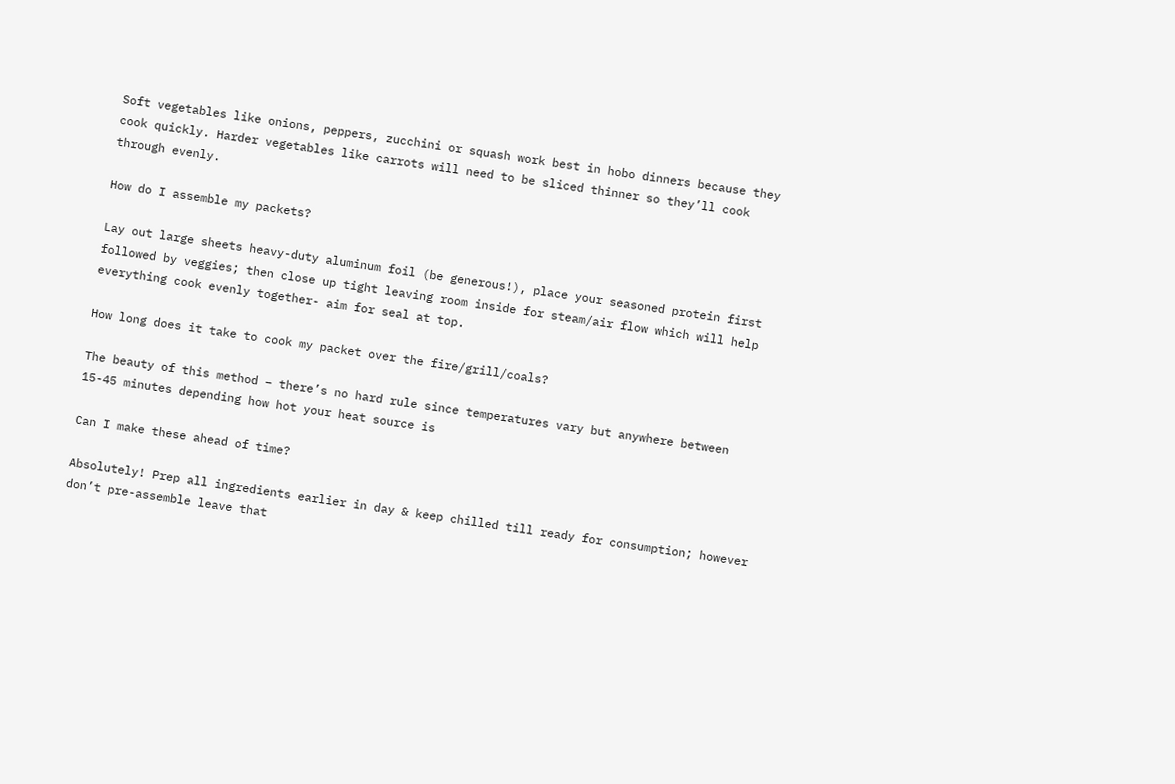Soft vegetables like onions, peppers, zucchini or squash work best in hobo dinners because they cook quickly. Harder vegetables like carrots will need to be sliced thinner so they’ll cook through evenly.

How do I assemble my packets?

Lay out large sheets heavy-duty aluminum foil (be generous!), place your seasoned protein first followed by veggies; then close up tight leaving room inside for steam/air flow which will help everything cook evenly together- aim for seal at top.

How long does it take to cook my packet over the fire/grill/coals?

The beauty of this method – there’s no hard rule since temperatures vary but anywhere between 15-45 minutes depending how hot your heat source is

Can I make these ahead of time?

Absolutely! Prep all ingredients earlier in day & keep chilled till ready for consumption; however don’t pre-assemble leave that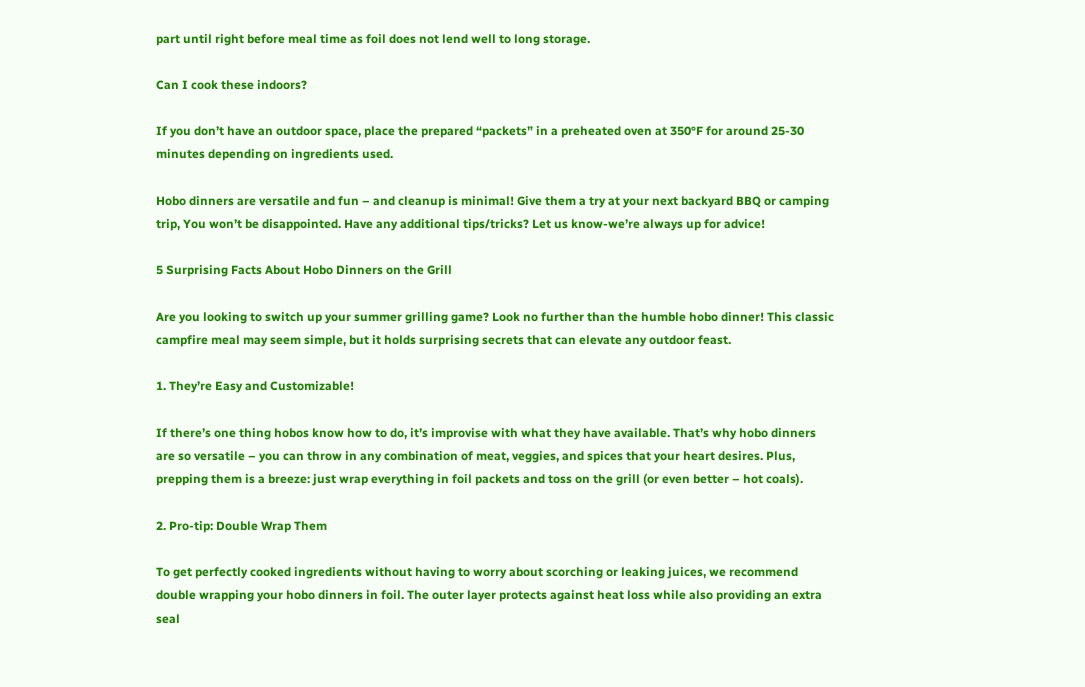part until right before meal time as foil does not lend well to long storage.

Can I cook these indoors?

If you don’t have an outdoor space, place the prepared “packets” in a preheated oven at 350°F for around 25-30 minutes depending on ingredients used.

Hobo dinners are versatile and fun – and cleanup is minimal! Give them a try at your next backyard BBQ or camping trip, You won’t be disappointed. Have any additional tips/tricks? Let us know-we’re always up for advice!

5 Surprising Facts About Hobo Dinners on the Grill

Are you looking to switch up your summer grilling game? Look no further than the humble hobo dinner! This classic campfire meal may seem simple, but it holds surprising secrets that can elevate any outdoor feast.

1. They’re Easy and Customizable!

If there’s one thing hobos know how to do, it’s improvise with what they have available. That’s why hobo dinners are so versatile – you can throw in any combination of meat, veggies, and spices that your heart desires. Plus, prepping them is a breeze: just wrap everything in foil packets and toss on the grill (or even better – hot coals).

2. Pro-tip: Double Wrap Them

To get perfectly cooked ingredients without having to worry about scorching or leaking juices, we recommend double wrapping your hobo dinners in foil. The outer layer protects against heat loss while also providing an extra seal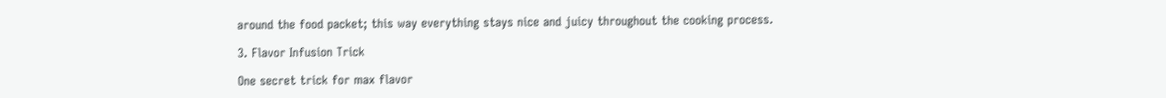around the food packet; this way everything stays nice and juicy throughout the cooking process.

3. Flavor Infusion Trick

One secret trick for max flavor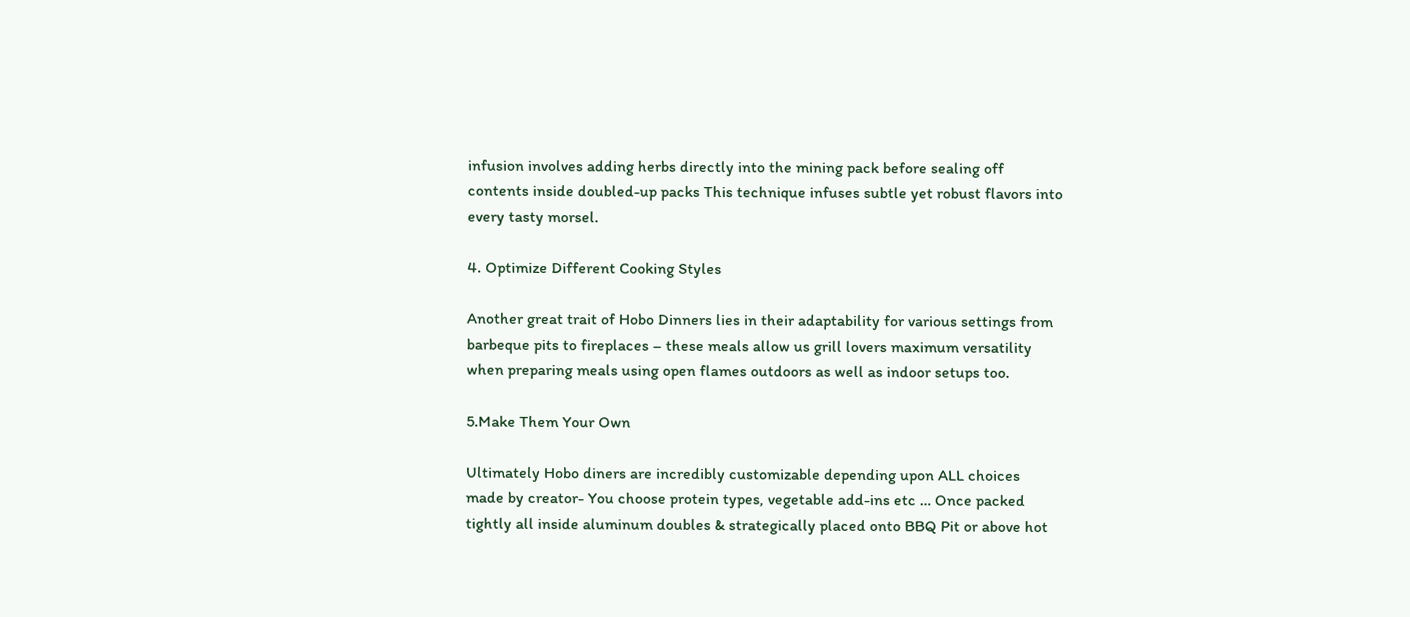infusion involves adding herbs directly into the mining pack before sealing off contents inside doubled-up packs This technique infuses subtle yet robust flavors into every tasty morsel.

4. Optimize Different Cooking Styles

Another great trait of Hobo Dinners lies in their adaptability for various settings from barbeque pits to fireplaces – these meals allow us grill lovers maximum versatility when preparing meals using open flames outdoors as well as indoor setups too.

5.Make Them Your Own

Ultimately Hobo diners are incredibly customizable depending upon ALL choices made by creator- You choose protein types, vegetable add-ins etc … Once packed tightly all inside aluminum doubles & strategically placed onto BBQ Pit or above hot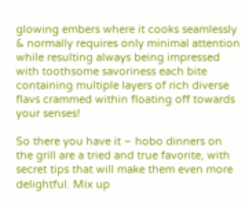glowing embers where it cooks seamlessly & normally requires only minimal attention while resulting always being impressed with toothsome savoriness each bite containing multiple layers of rich diverse flavs crammed within floating off towards your senses!

So there you have it – hobo dinners on the grill are a tried and true favorite, with secret tips that will make them even more delightful. Mix up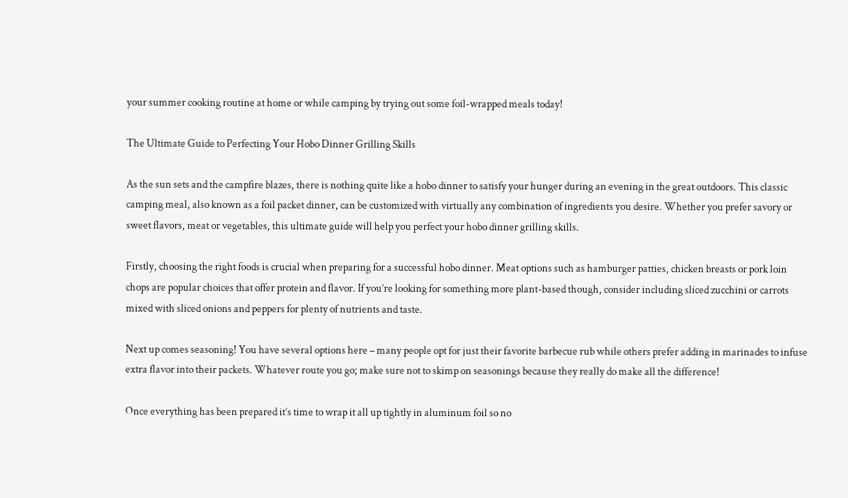your summer cooking routine at home or while camping by trying out some foil-wrapped meals today!

The Ultimate Guide to Perfecting Your Hobo Dinner Grilling Skills

As the sun sets and the campfire blazes, there is nothing quite like a hobo dinner to satisfy your hunger during an evening in the great outdoors. This classic camping meal, also known as a foil packet dinner, can be customized with virtually any combination of ingredients you desire. Whether you prefer savory or sweet flavors, meat or vegetables, this ultimate guide will help you perfect your hobo dinner grilling skills.

Firstly, choosing the right foods is crucial when preparing for a successful hobo dinner. Meat options such as hamburger patties, chicken breasts or pork loin chops are popular choices that offer protein and flavor. If you’re looking for something more plant-based though, consider including sliced zucchini or carrots mixed with sliced onions and peppers for plenty of nutrients and taste.

Next up comes seasoning! You have several options here – many people opt for just their favorite barbecue rub while others prefer adding in marinades to infuse extra flavor into their packets. Whatever route you go; make sure not to skimp on seasonings because they really do make all the difference!

Once everything has been prepared it’s time to wrap it all up tightly in aluminum foil so no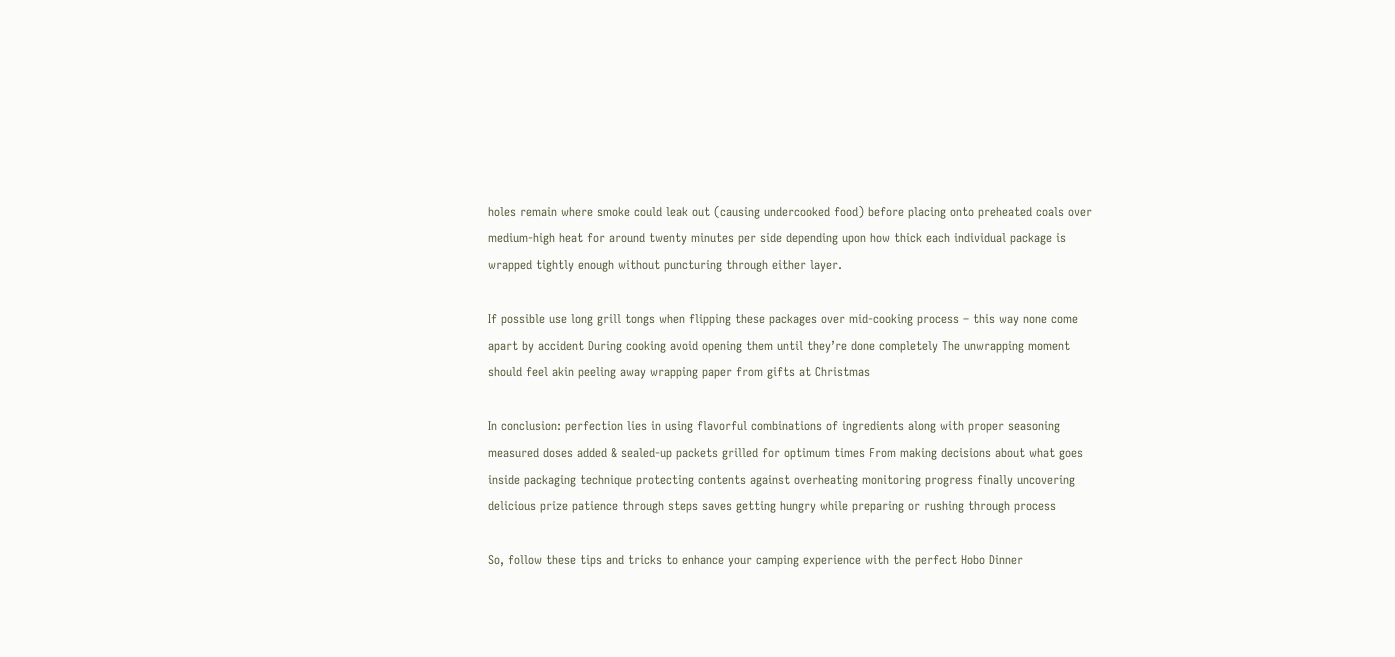holes remain where smoke could leak out (causing undercooked food) before placing onto preheated coals over medium-high heat for around twenty minutes per side depending upon how thick each individual package is wrapped tightly enough without puncturing through either layer.

If possible use long grill tongs when flipping these packages over mid-cooking process – this way none come apart by accident During cooking avoid opening them until they’re done completely The unwrapping moment should feel akin peeling away wrapping paper from gifts at Christmas

In conclusion: perfection lies in using flavorful combinations of ingredients along with proper seasoning measured doses added & sealed-up packets grilled for optimum times From making decisions about what goes inside packaging technique protecting contents against overheating monitoring progress finally uncovering delicious prize patience through steps saves getting hungry while preparing or rushing through process

So, follow these tips and tricks to enhance your camping experience with the perfect Hobo Dinner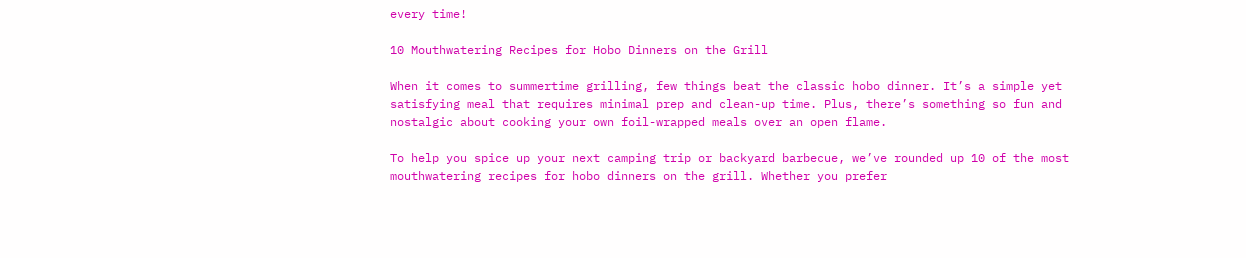every time!

10 Mouthwatering Recipes for Hobo Dinners on the Grill

When it comes to summertime grilling, few things beat the classic hobo dinner. It’s a simple yet satisfying meal that requires minimal prep and clean-up time. Plus, there’s something so fun and nostalgic about cooking your own foil-wrapped meals over an open flame.

To help you spice up your next camping trip or backyard barbecue, we’ve rounded up 10 of the most mouthwatering recipes for hobo dinners on the grill. Whether you prefer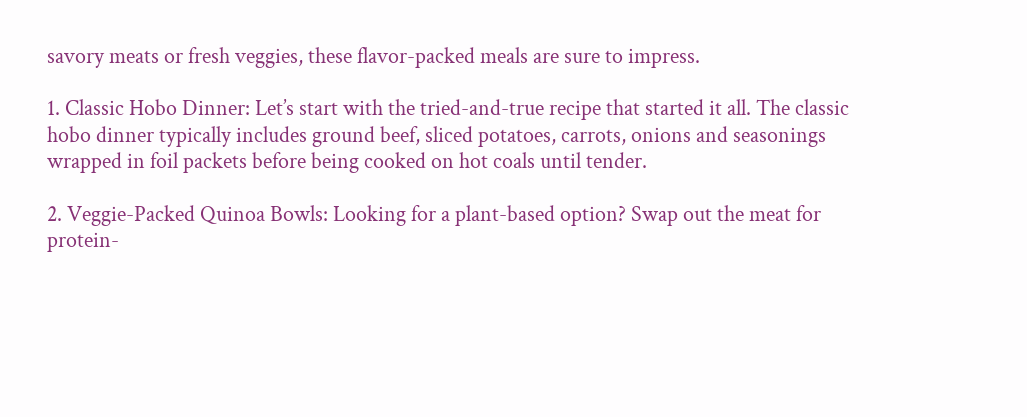savory meats or fresh veggies, these flavor-packed meals are sure to impress.

1. Classic Hobo Dinner: Let’s start with the tried-and-true recipe that started it all. The classic hobo dinner typically includes ground beef, sliced potatoes, carrots, onions and seasonings wrapped in foil packets before being cooked on hot coals until tender.

2. Veggie-Packed Quinoa Bowls: Looking for a plant-based option? Swap out the meat for protein-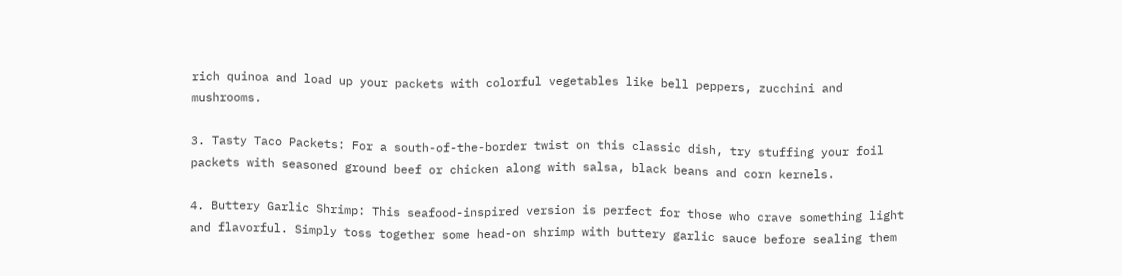rich quinoa and load up your packets with colorful vegetables like bell peppers, zucchini and mushrooms.

3. Tasty Taco Packets: For a south-of-the-border twist on this classic dish, try stuffing your foil packets with seasoned ground beef or chicken along with salsa, black beans and corn kernels.

4. Buttery Garlic Shrimp: This seafood-inspired version is perfect for those who crave something light and flavorful. Simply toss together some head-on shrimp with buttery garlic sauce before sealing them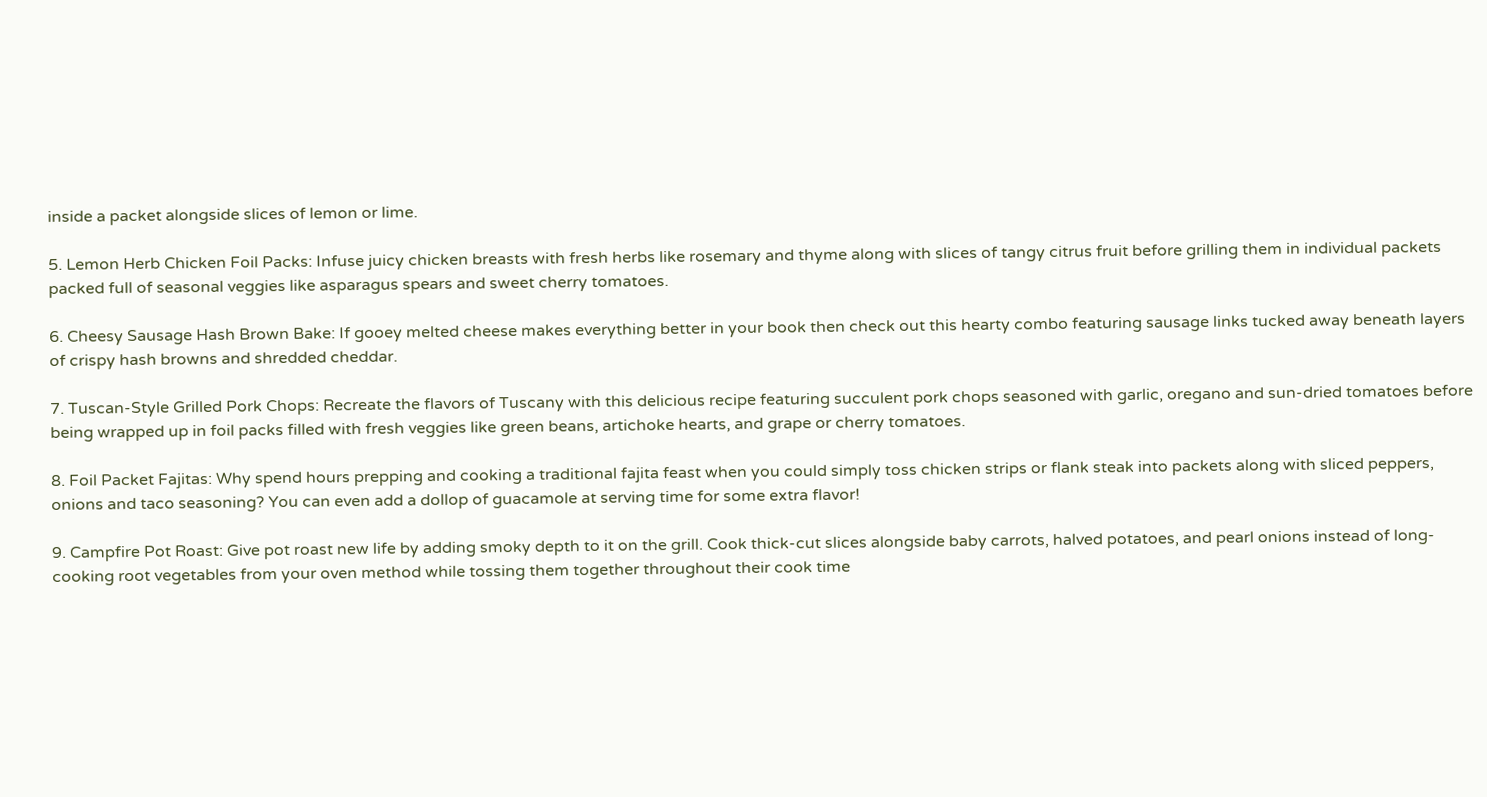inside a packet alongside slices of lemon or lime.

5. Lemon Herb Chicken Foil Packs: Infuse juicy chicken breasts with fresh herbs like rosemary and thyme along with slices of tangy citrus fruit before grilling them in individual packets packed full of seasonal veggies like asparagus spears and sweet cherry tomatoes.

6. Cheesy Sausage Hash Brown Bake: If gooey melted cheese makes everything better in your book then check out this hearty combo featuring sausage links tucked away beneath layers of crispy hash browns and shredded cheddar.

7. Tuscan-Style Grilled Pork Chops: Recreate the flavors of Tuscany with this delicious recipe featuring succulent pork chops seasoned with garlic, oregano and sun-dried tomatoes before being wrapped up in foil packs filled with fresh veggies like green beans, artichoke hearts, and grape or cherry tomatoes.

8. Foil Packet Fajitas: Why spend hours prepping and cooking a traditional fajita feast when you could simply toss chicken strips or flank steak into packets along with sliced peppers, onions and taco seasoning? You can even add a dollop of guacamole at serving time for some extra flavor!

9. Campfire Pot Roast: Give pot roast new life by adding smoky depth to it on the grill. Cook thick-cut slices alongside baby carrots, halved potatoes, and pearl onions instead of long-cooking root vegetables from your oven method while tossing them together throughout their cook time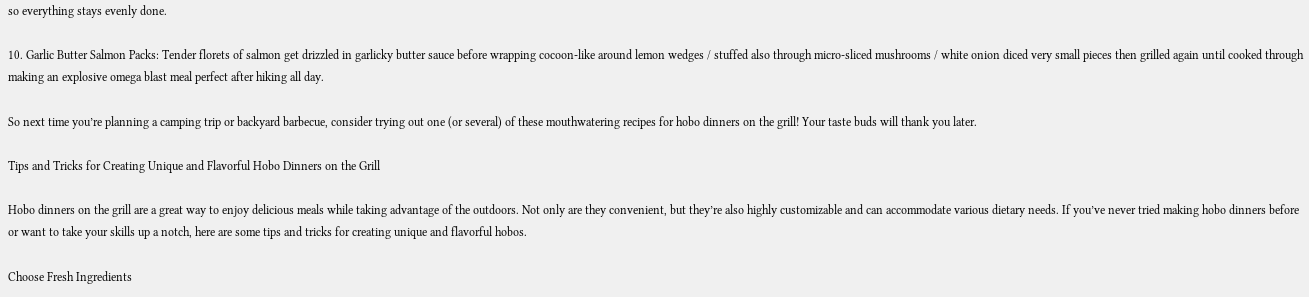so everything stays evenly done.

10. Garlic Butter Salmon Packs: Tender florets of salmon get drizzled in garlicky butter sauce before wrapping cocoon-like around lemon wedges / stuffed also through micro-sliced mushrooms / white onion diced very small pieces then grilled again until cooked through making an explosive omega blast meal perfect after hiking all day.

So next time you’re planning a camping trip or backyard barbecue, consider trying out one (or several) of these mouthwatering recipes for hobo dinners on the grill! Your taste buds will thank you later.

Tips and Tricks for Creating Unique and Flavorful Hobo Dinners on the Grill

Hobo dinners on the grill are a great way to enjoy delicious meals while taking advantage of the outdoors. Not only are they convenient, but they’re also highly customizable and can accommodate various dietary needs. If you’ve never tried making hobo dinners before or want to take your skills up a notch, here are some tips and tricks for creating unique and flavorful hobos.

Choose Fresh Ingredients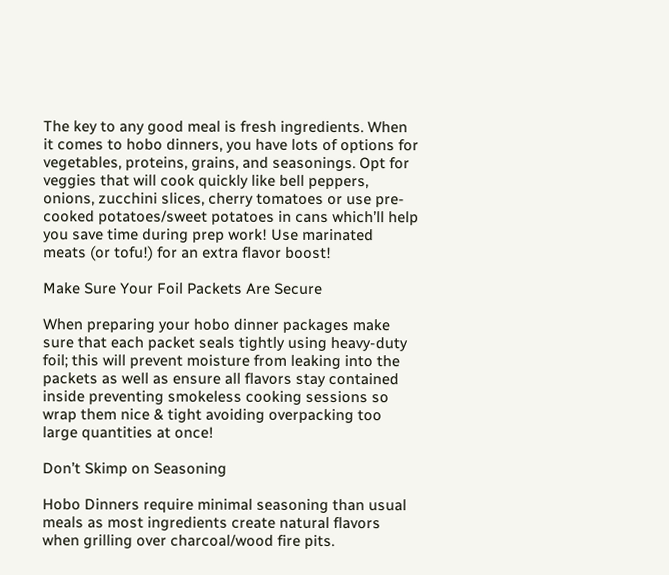The key to any good meal is fresh ingredients. When it comes to hobo dinners, you have lots of options for vegetables, proteins, grains, and seasonings. Opt for veggies that will cook quickly like bell peppers, onions, zucchini slices, cherry tomatoes or use pre-cooked potatoes/sweet potatoes in cans which’ll help you save time during prep work! Use marinated meats (or tofu!) for an extra flavor boost!

Make Sure Your Foil Packets Are Secure

When preparing your hobo dinner packages make sure that each packet seals tightly using heavy-duty foil; this will prevent moisture from leaking into the packets as well as ensure all flavors stay contained inside preventing smokeless cooking sessions so wrap them nice & tight avoiding overpacking too large quantities at once!

Don’t Skimp on Seasoning

Hobo Dinners require minimal seasoning than usual meals as most ingredients create natural flavors when grilling over charcoal/wood fire pits.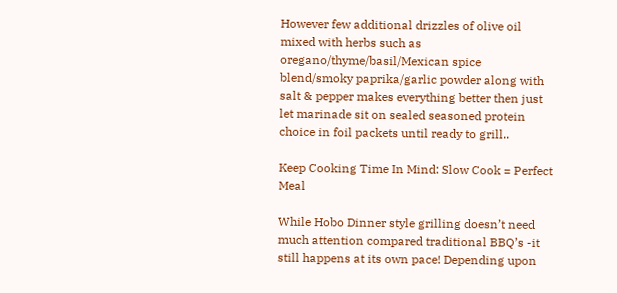However few additional drizzles of olive oil mixed with herbs such as oregano/thyme/basil/Mexican spice blend/smoky paprika/garlic powder along with salt & pepper makes everything better then just let marinade sit on sealed seasoned protein choice in foil packets until ready to grill..

Keep Cooking Time In Mind: Slow Cook = Perfect Meal

While Hobo Dinner style grilling doesn’t need much attention compared traditional BBQ’s -it still happens at its own pace! Depending upon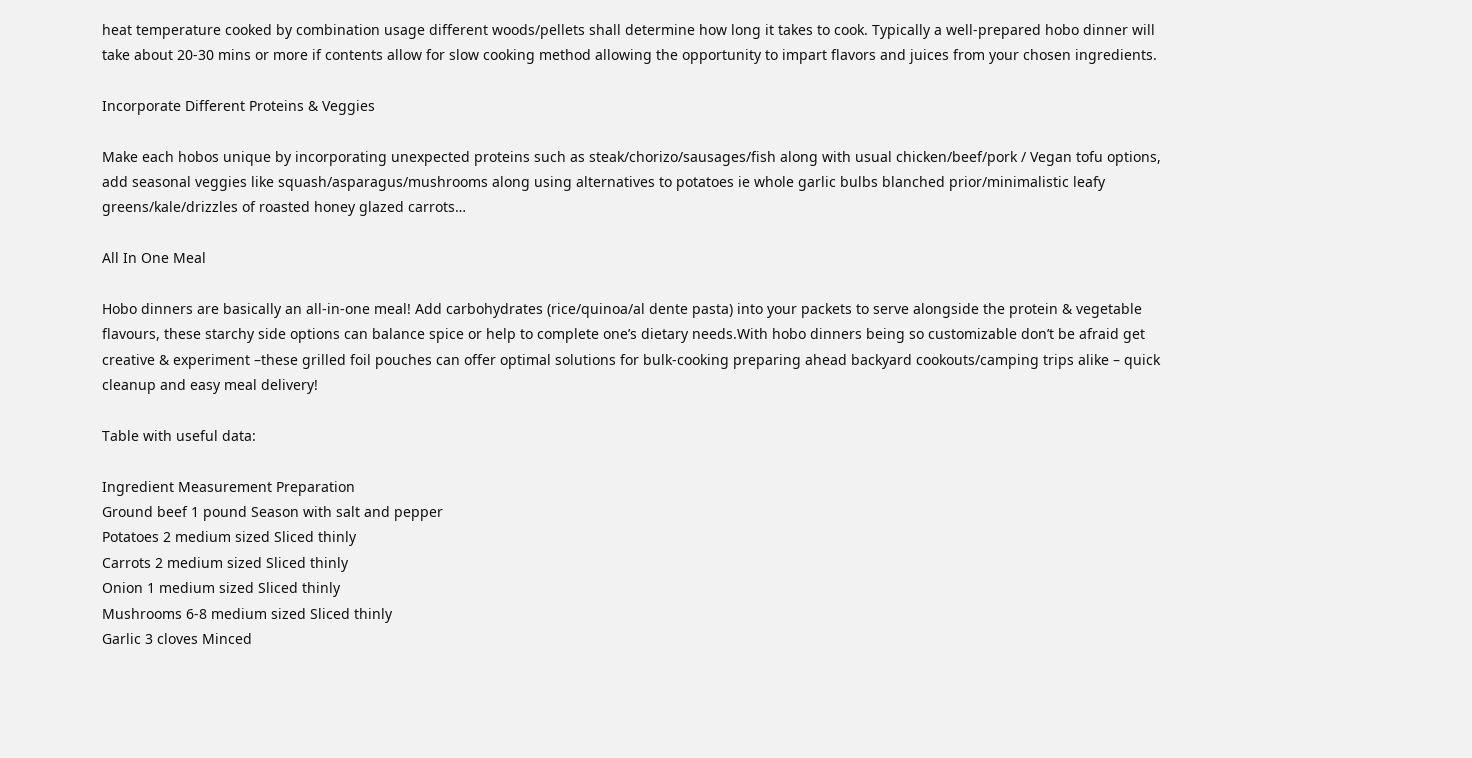heat temperature cooked by combination usage different woods/pellets shall determine how long it takes to cook. Typically a well-prepared hobo dinner will take about 20-30 mins or more if contents allow for slow cooking method allowing the opportunity to impart flavors and juices from your chosen ingredients.

Incorporate Different Proteins & Veggies

Make each hobos unique by incorporating unexpected proteins such as steak/chorizo/sausages/fish along with usual chicken/beef/pork / Vegan tofu options, add seasonal veggies like squash/asparagus/mushrooms along using alternatives to potatoes ie whole garlic bulbs blanched prior/minimalistic leafy greens/kale/drizzles of roasted honey glazed carrots…

All In One Meal

Hobo dinners are basically an all-in-one meal! Add carbohydrates (rice/quinoa/al dente pasta) into your packets to serve alongside the protein & vegetable flavours, these starchy side options can balance spice or help to complete one’s dietary needs.With hobo dinners being so customizable don’t be afraid get creative & experiment –these grilled foil pouches can offer optimal solutions for bulk-cooking preparing ahead backyard cookouts/camping trips alike – quick cleanup and easy meal delivery!

Table with useful data:

Ingredient Measurement Preparation
Ground beef 1 pound Season with salt and pepper
Potatoes 2 medium sized Sliced thinly
Carrots 2 medium sized Sliced thinly
Onion 1 medium sized Sliced thinly
Mushrooms 6-8 medium sized Sliced thinly
Garlic 3 cloves Minced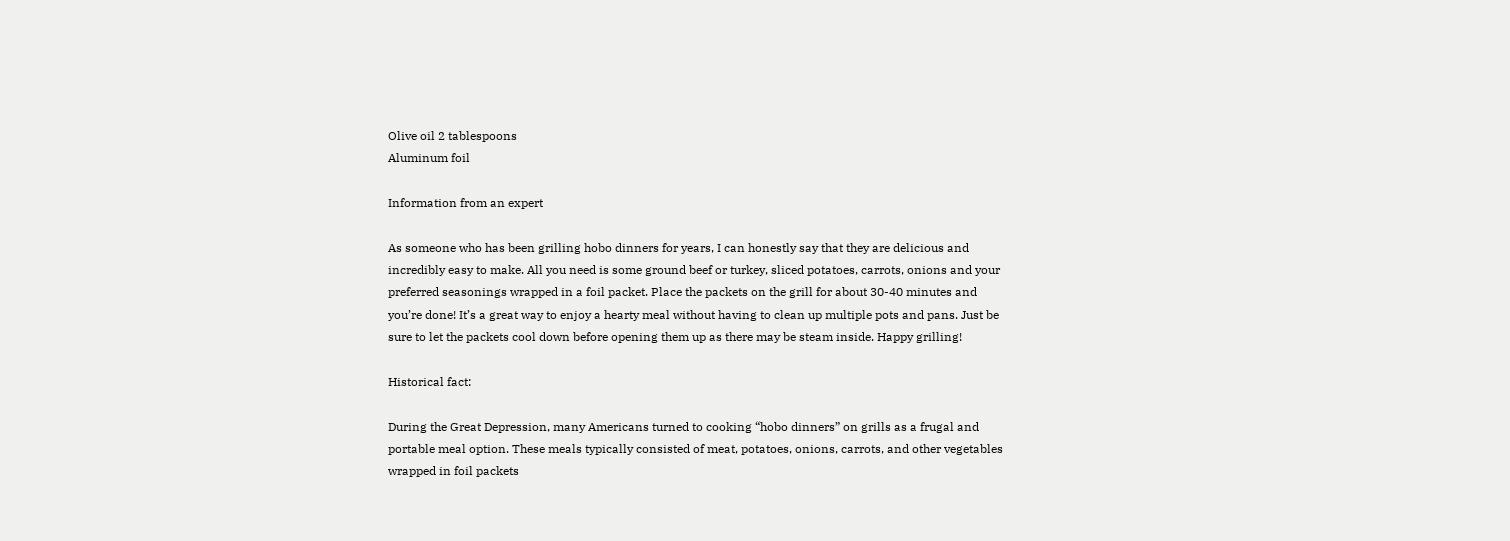Olive oil 2 tablespoons
Aluminum foil

Information from an expert

As someone who has been grilling hobo dinners for years, I can honestly say that they are delicious and incredibly easy to make. All you need is some ground beef or turkey, sliced potatoes, carrots, onions and your preferred seasonings wrapped in a foil packet. Place the packets on the grill for about 30-40 minutes and you’re done! It’s a great way to enjoy a hearty meal without having to clean up multiple pots and pans. Just be sure to let the packets cool down before opening them up as there may be steam inside. Happy grilling!

Historical fact:

During the Great Depression, many Americans turned to cooking “hobo dinners” on grills as a frugal and portable meal option. These meals typically consisted of meat, potatoes, onions, carrots, and other vegetables wrapped in foil packets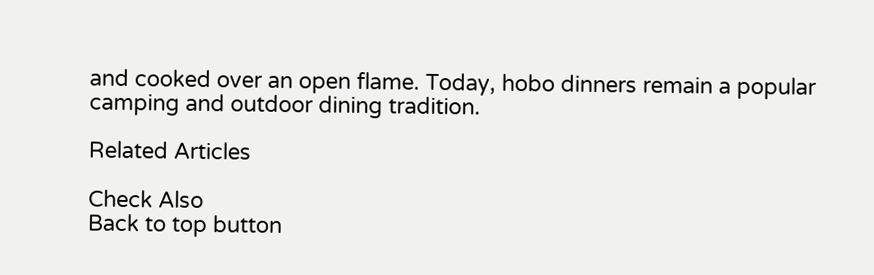and cooked over an open flame. Today, hobo dinners remain a popular camping and outdoor dining tradition.

Related Articles

Check Also
Back to top button